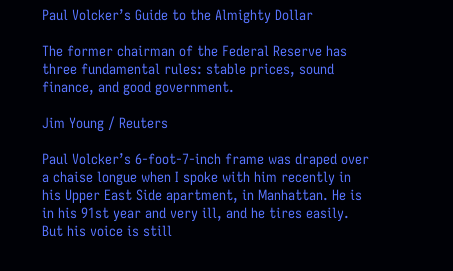Paul Volcker’s Guide to the Almighty Dollar

The former chairman of the Federal Reserve has three fundamental rules: stable prices, sound finance, and good government.

Jim Young / Reuters

Paul Volcker’s 6-foot-7-inch frame was draped over a chaise longue when I spoke with him recently in his Upper East Side apartment, in Manhattan. He is in his 91st year and very ill, and he tires easily. But his voice is still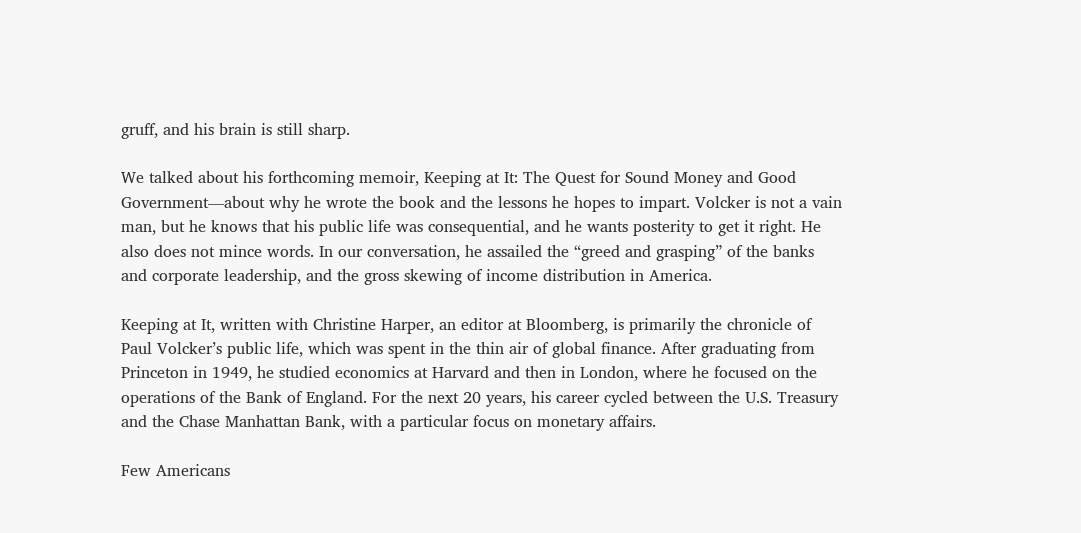gruff, and his brain is still sharp.

We talked about his forthcoming memoir, Keeping at It: The Quest for Sound Money and Good Government—about why he wrote the book and the lessons he hopes to impart. Volcker is not a vain man, but he knows that his public life was consequential, and he wants posterity to get it right. He also does not mince words. In our conversation, he assailed the “greed and grasping” of the banks and corporate leadership, and the gross skewing of income distribution in America.

Keeping at It, written with Christine Harper, an editor at Bloomberg, is primarily the chronicle of Paul Volcker’s public life, which was spent in the thin air of global finance. After graduating from Princeton in 1949, he studied economics at Harvard and then in London, where he focused on the operations of the Bank of England. For the next 20 years, his career cycled between the U.S. Treasury and the Chase Manhattan Bank, with a particular focus on monetary affairs.

Few Americans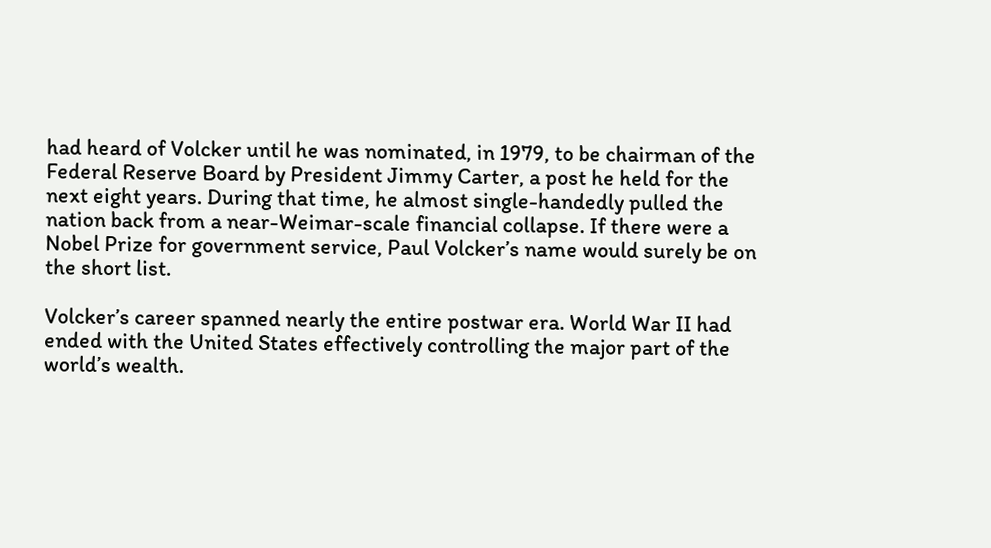had heard of Volcker until he was nominated, in 1979, to be chairman of the Federal Reserve Board by President Jimmy Carter, a post he held for the next eight years. During that time, he almost single-handedly pulled the nation back from a near-Weimar-scale financial collapse. If there were a Nobel Prize for government service, Paul Volcker’s name would surely be on the short list.

Volcker’s career spanned nearly the entire postwar era. World War II had ended with the United States effectively controlling the major part of the world’s wealth.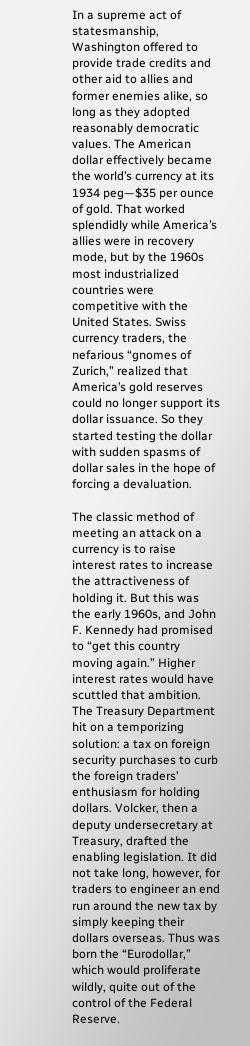In a supreme act of statesmanship, Washington offered to provide trade credits and other aid to allies and former enemies alike, so long as they adopted reasonably democratic values. The American dollar effectively became the world’s currency at its 1934 peg—$35 per ounce of gold. That worked splendidly while America’s allies were in recovery mode, but by the 1960s most industrialized countries were competitive with the United States. Swiss currency traders, the nefarious “gnomes of Zurich,” realized that America’s gold reserves could no longer support its dollar issuance. So they started testing the dollar with sudden spasms of dollar sales in the hope of forcing a devaluation.

The classic method of meeting an attack on a currency is to raise interest rates to increase the attractiveness of holding it. But this was the early 1960s, and John F. Kennedy had promised to “get this country moving again.” Higher interest rates would have scuttled that ambition. The Treasury Department hit on a temporizing solution: a tax on foreign security purchases to curb the foreign traders’ enthusiasm for holding dollars. Volcker, then a deputy undersecretary at Treasury, drafted the enabling legislation. It did not take long, however, for traders to engineer an end run around the new tax by simply keeping their dollars overseas. Thus was born the “Eurodollar,” which would proliferate wildly, quite out of the control of the Federal Reserve.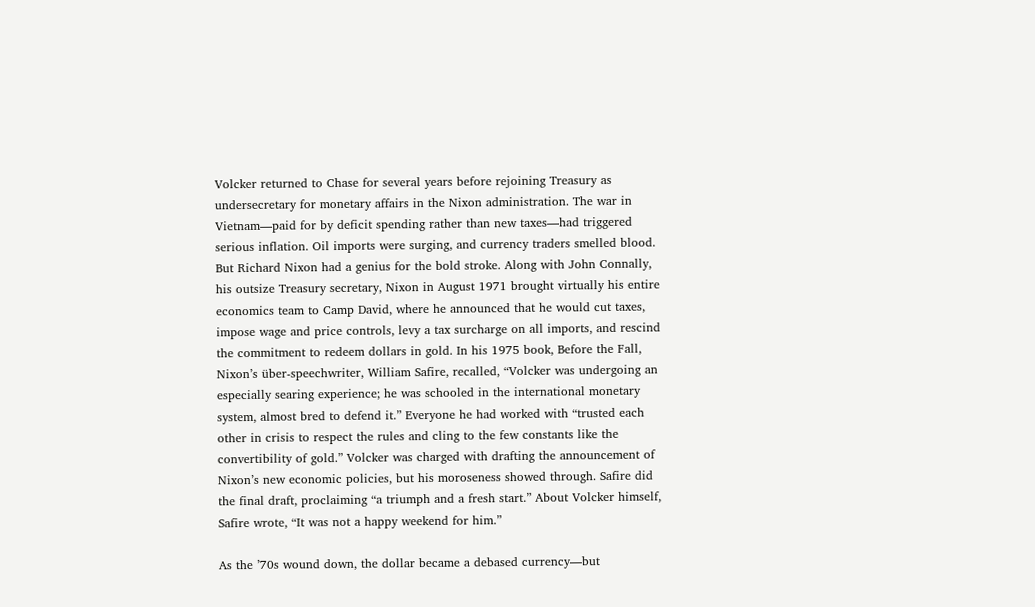Volcker returned to Chase for several years before rejoining Treasury as undersecretary for monetary affairs in the Nixon administration. The war in Vietnam—paid for by deficit spending rather than new taxes—had triggered serious inflation. Oil imports were surging, and currency traders smelled blood. But Richard Nixon had a genius for the bold stroke. Along with John Connally, his outsize Treasury secretary, Nixon in August 1971 brought virtually his entire economics team to Camp David, where he announced that he would cut taxes, impose wage and price controls, levy a tax surcharge on all imports, and rescind the commitment to redeem dollars in gold. In his 1975 book, Before the Fall, Nixon’s über-speechwriter, William Safire, recalled, “Volcker was undergoing an especially searing experience; he was schooled in the international monetary system, almost bred to defend it.” Everyone he had worked with “trusted each other in crisis to respect the rules and cling to the few constants like the convertibility of gold.” Volcker was charged with drafting the announcement of Nixon’s new economic policies, but his moroseness showed through. Safire did the final draft, proclaiming “a triumph and a fresh start.” About Volcker himself, Safire wrote, “It was not a happy weekend for him.”

As the ’70s wound down, the dollar became a debased currency—but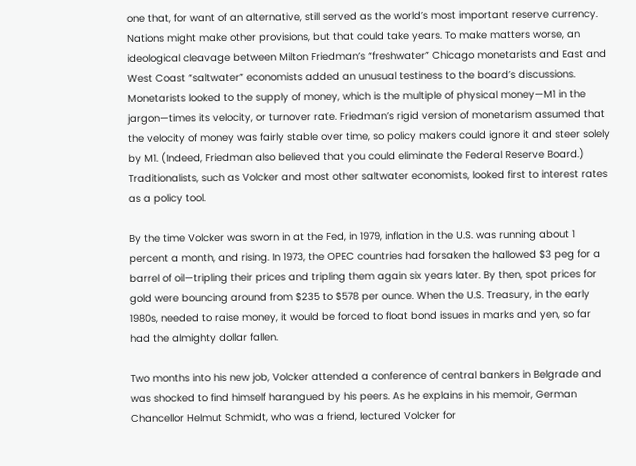one that, for want of an alternative, still served as the world’s most important reserve currency. Nations might make other provisions, but that could take years. To make matters worse, an ideological cleavage between Milton Friedman’s “freshwater” Chicago monetarists and East and West Coast “saltwater” economists added an unusual testiness to the board’s discussions. Monetarists looked to the supply of money, which is the multiple of physical money—M1 in the jargon—times its velocity, or turnover rate. Friedman’s rigid version of monetarism assumed that the velocity of money was fairly stable over time, so policy makers could ignore it and steer solely by M1. (Indeed, Friedman also believed that you could eliminate the Federal Reserve Board.) Traditionalists, such as Volcker and most other saltwater economists, looked first to interest rates as a policy tool.

By the time Volcker was sworn in at the Fed, in 1979, inflation in the U.S. was running about 1 percent a month, and rising. In 1973, the OPEC countries had forsaken the hallowed $3 peg for a barrel of oil—tripling their prices and tripling them again six years later. By then, spot prices for gold were bouncing around from $235 to $578 per ounce. When the U.S. Treasury, in the early 1980s, needed to raise money, it would be forced to float bond issues in marks and yen, so far had the almighty dollar fallen.

Two months into his new job, Volcker attended a conference of central bankers in Belgrade and was shocked to find himself harangued by his peers. As he explains in his memoir, German Chancellor Helmut Schmidt, who was a friend, lectured Volcker for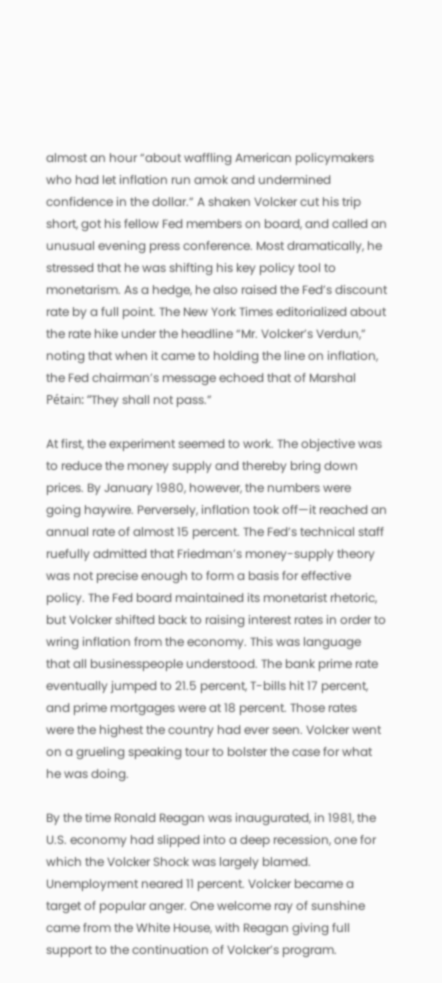almost an hour “about waffling American policymakers who had let inflation run amok and undermined confidence in the dollar.” A shaken Volcker cut his trip short, got his fellow Fed members on board, and called an unusual evening press conference. Most dramatically, he stressed that he was shifting his key policy tool to monetarism. As a hedge, he also raised the Fed’s discount rate by a full point. The New York Times editorialized about the rate hike under the headline “Mr. Volcker’s Verdun,” noting that when it came to holding the line on inflation, the Fed chairman’s message echoed that of Marshal Pétain: “They shall not pass.”

At first, the experiment seemed to work. The objective was to reduce the money supply and thereby bring down prices. By January 1980, however, the numbers were going haywire. Perversely, inflation took off—it reached an annual rate of almost 15 percent. The Fed’s technical staff ruefully admitted that Friedman’s money-supply theory was not precise enough to form a basis for effective policy. The Fed board maintained its monetarist rhetoric, but Volcker shifted back to raising interest rates in order to wring inflation from the economy. This was language that all businesspeople understood. The bank prime rate eventually jumped to 21.5 percent, T-bills hit 17 percent, and prime mortgages were at 18 percent. Those rates were the highest the country had ever seen. Volcker went on a grueling speaking tour to bolster the case for what he was doing.

By the time Ronald Reagan was inaugurated, in 1981, the U.S. economy had slipped into a deep recession, one for which the Volcker Shock was largely blamed. Unemployment neared 11 percent. Volcker became a target of popular anger. One welcome ray of sunshine came from the White House, with Reagan giving full support to the continuation of Volcker’s program.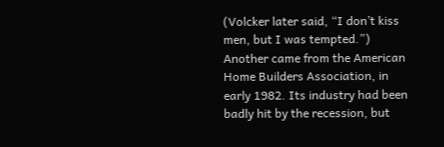(Volcker later said, “I don’t kiss men, but I was tempted.”) Another came from the American Home Builders Association, in early 1982. Its industry had been badly hit by the recession, but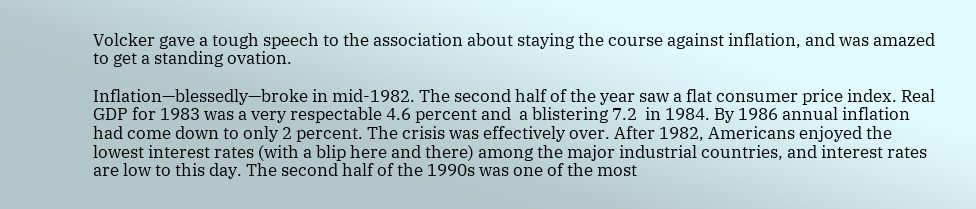Volcker gave a tough speech to the association about staying the course against inflation, and was amazed to get a standing ovation.

Inflation—blessedly—broke in mid-1982. The second half of the year saw a flat consumer price index. Real GDP for 1983 was a very respectable 4.6 percent and  a blistering 7.2  in 1984. By 1986 annual inflation had come down to only 2 percent. The crisis was effectively over. After 1982, Americans enjoyed the lowest interest rates (with a blip here and there) among the major industrial countries, and interest rates are low to this day. The second half of the 1990s was one of the most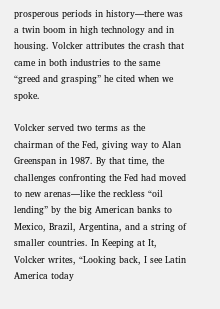prosperous periods in history—there was a twin boom in high technology and in housing. Volcker attributes the crash that came in both industries to the same “greed and grasping” he cited when we spoke.

Volcker served two terms as the chairman of the Fed, giving way to Alan Greenspan in 1987. By that time, the challenges confronting the Fed had moved to new arenas—like the reckless “oil lending” by the big American banks to Mexico, Brazil, Argentina, and a string of smaller countries. In Keeping at It, Volcker writes, “Looking back, I see Latin America today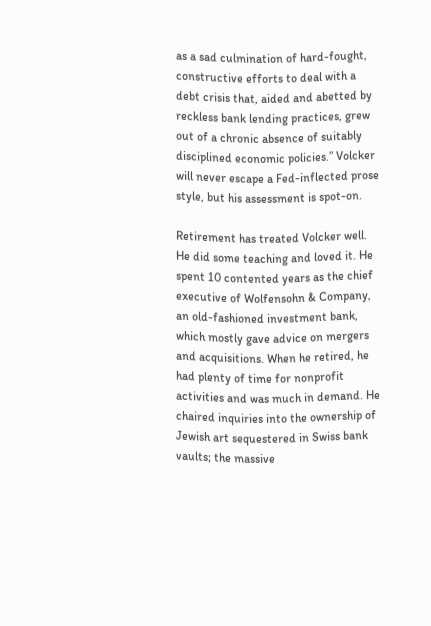as a sad culmination of hard-fought, constructive efforts to deal with a debt crisis that, aided and abetted by reckless bank lending practices, grew out of a chronic absence of suitably disciplined economic policies.” Volcker will never escape a Fed-inflected prose style, but his assessment is spot-on.

Retirement has treated Volcker well. He did some teaching and loved it. He spent 10 contented years as the chief executive of Wolfensohn & Company, an old-fashioned investment bank, which mostly gave advice on mergers and acquisitions. When he retired, he had plenty of time for nonprofit activities and was much in demand. He chaired inquiries into the ownership of Jewish art sequestered in Swiss bank vaults; the massive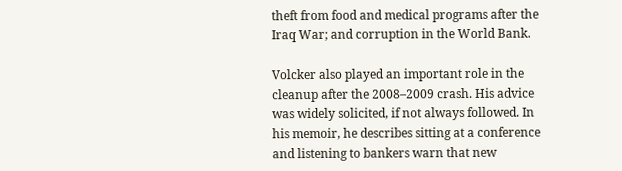theft from food and medical programs after the Iraq War; and corruption in the World Bank.

Volcker also played an important role in the cleanup after the 2008–2009 crash. His advice was widely solicited, if not always followed. In his memoir, he describes sitting at a conference and listening to bankers warn that new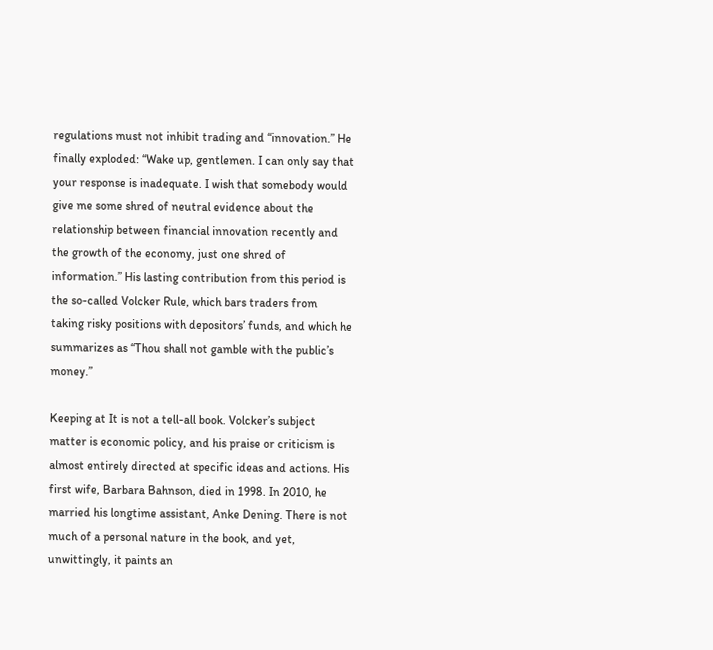regulations must not inhibit trading and “innovation.” He finally exploded: “Wake up, gentlemen. I can only say that your response is inadequate. I wish that somebody would give me some shred of neutral evidence about the relationship between financial innovation recently and the growth of the economy, just one shred of information.” His lasting contribution from this period is the so-called Volcker Rule, which bars traders from taking risky positions with depositors’ funds, and which he summarizes as “Thou shall not gamble with the public’s money.”

Keeping at It is not a tell-all book. Volcker’s subject matter is economic policy, and his praise or criticism is almost entirely directed at specific ideas and actions. His first wife, Barbara Bahnson, died in 1998. In 2010, he married his longtime assistant, Anke Dening. There is not much of a personal nature in the book, and yet, unwittingly, it paints an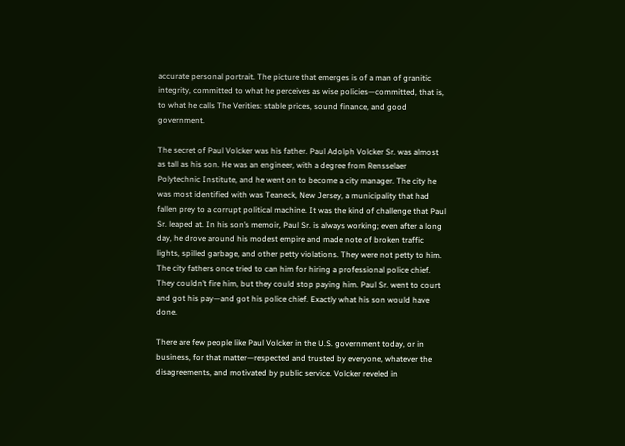accurate personal portrait. The picture that emerges is of a man of granitic integrity, committed to what he perceives as wise policies—committed, that is, to what he calls The Verities: stable prices, sound finance, and good government.

The secret of Paul Volcker was his father. Paul Adolph Volcker Sr. was almost as tall as his son. He was an engineer, with a degree from Rensselaer Polytechnic Institute, and he went on to become a city manager. The city he was most identified with was Teaneck, New Jersey, a municipality that had fallen prey to a corrupt political machine. It was the kind of challenge that Paul Sr. leaped at. In his son’s memoir, Paul Sr. is always working; even after a long day, he drove around his modest empire and made note of broken traffic lights, spilled garbage, and other petty violations. They were not petty to him. The city fathers once tried to can him for hiring a professional police chief. They couldn’t fire him, but they could stop paying him. Paul Sr. went to court and got his pay—and got his police chief. Exactly what his son would have done.

There are few people like Paul Volcker in the U.S. government today, or in business, for that matter—respected and trusted by everyone, whatever the disagreements, and motivated by public service. Volcker reveled in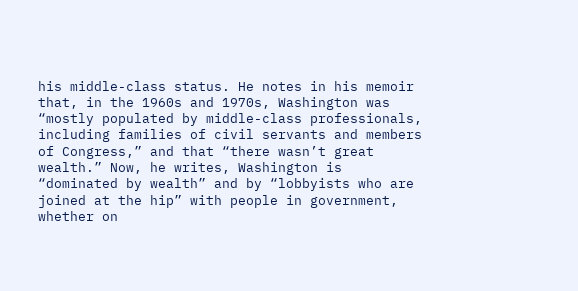his middle-class status. He notes in his memoir that, in the 1960s and 1970s, Washington was “mostly populated by middle-class professionals, including families of civil servants and members of Congress,” and that “there wasn’t great wealth.” Now, he writes, Washington is “dominated by wealth” and by “lobbyists who are joined at the hip” with people in government, whether on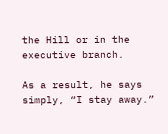the Hill or in the executive branch.

As a result, he says simply, “I stay away.”